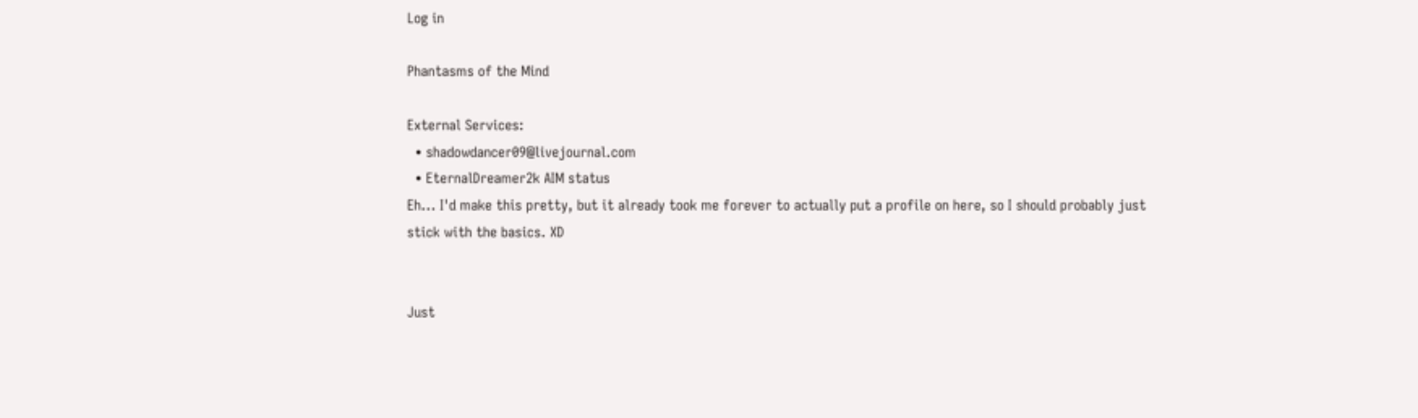Log in

Phantasms of the Mind

External Services:
  • shadowdancer09@livejournal.com
  • EternalDreamer2k AIM status
Eh... I'd make this pretty, but it already took me forever to actually put a profile on here, so I should probably just stick with the basics. XD


Just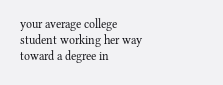your average college student working her way toward a degree in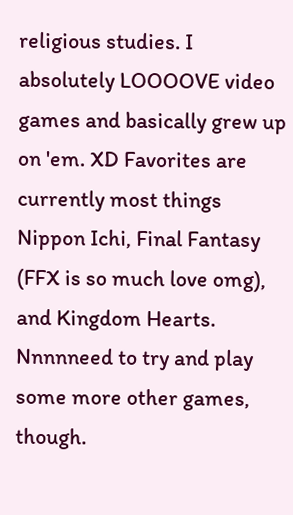religious studies. I absolutely LOOOOVE video games and basically grew up on 'em. XD Favorites are currently most things Nippon Ichi, Final Fantasy (FFX is so much love omg), and Kingdom Hearts. Nnnnneed to try and play some more other games, though.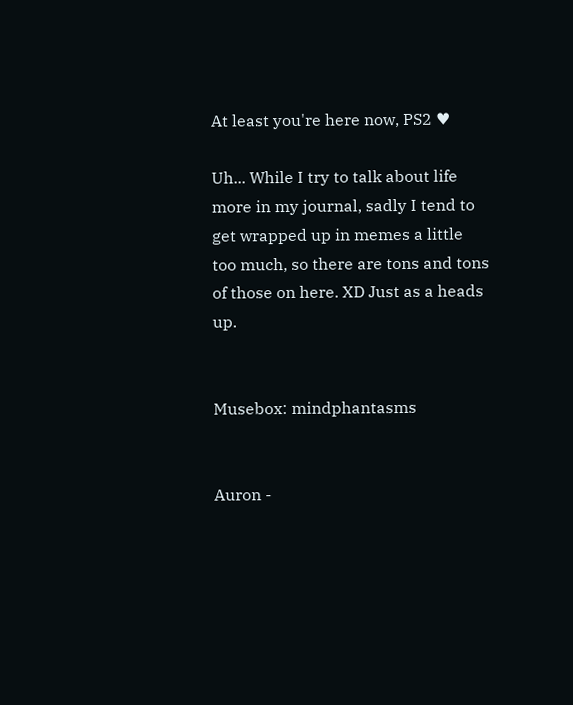At least you're here now, PS2 ♥

Uh... While I try to talk about life more in my journal, sadly I tend to get wrapped up in memes a little too much, so there are tons and tons of those on here. XD Just as a heads up.


Musebox: mindphantasms


Auron -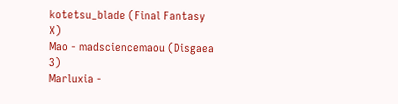kotetsu_blade (Final Fantasy X)
Mao - madsciencemaou (Disgaea 3)
Marluxia -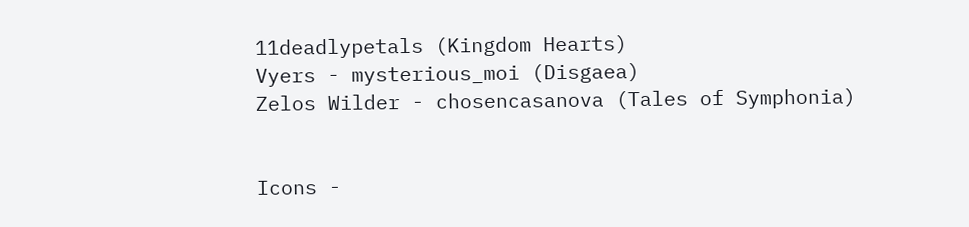11deadlypetals (Kingdom Hearts)
Vyers - mysterious_moi (Disgaea)
Zelos Wilder - chosencasanova (Tales of Symphonia)


Icons -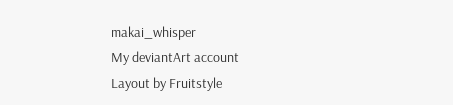makai_whisper
My deviantArt account
Layout by Fruitstyle